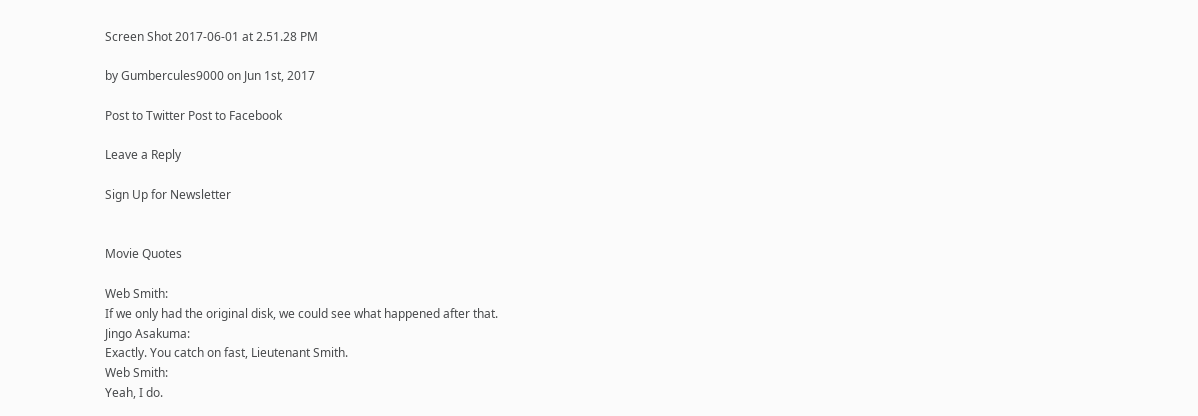Screen Shot 2017-06-01 at 2.51.28 PM

by Gumbercules9000 on Jun 1st, 2017

Post to Twitter Post to Facebook

Leave a Reply

Sign Up for Newsletter


Movie Quotes

Web Smith:
If we only had the original disk, we could see what happened after that.
Jingo Asakuma:
Exactly. You catch on fast, Lieutenant Smith.
Web Smith:
Yeah, I do.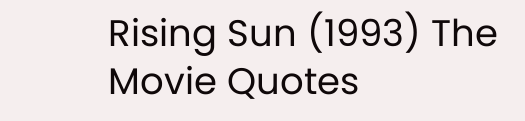Rising Sun (1993) The Movie Quotes